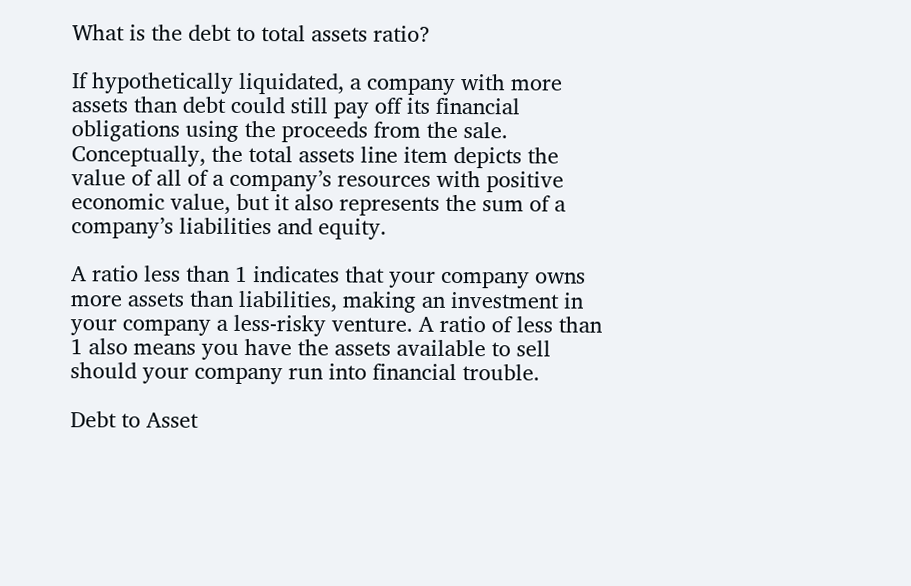What is the debt to total assets ratio?

If hypothetically liquidated, a company with more assets than debt could still pay off its financial obligations using the proceeds from the sale. Conceptually, the total assets line item depicts the value of all of a company’s resources with positive economic value, but it also represents the sum of a company’s liabilities and equity.

A ratio less than 1 indicates that your company owns more assets than liabilities, making an investment in your company a less-risky venture. A ratio of less than 1 also means you have the assets available to sell should your company run into financial trouble.

Debt to Asset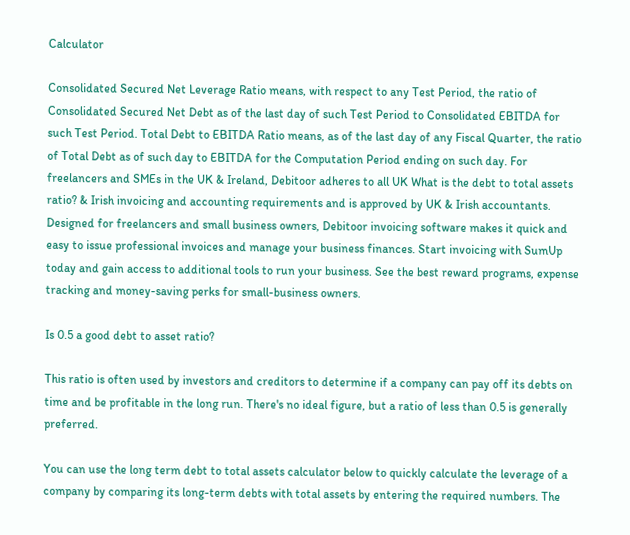Calculator

Consolidated Secured Net Leverage Ratio means, with respect to any Test Period, the ratio of Consolidated Secured Net Debt as of the last day of such Test Period to Consolidated EBITDA for such Test Period. Total Debt to EBITDA Ratio means, as of the last day of any Fiscal Quarter, the ratio of Total Debt as of such day to EBITDA for the Computation Period ending on such day. For freelancers and SMEs in the UK & Ireland, Debitoor adheres to all UK What is the debt to total assets ratio? & Irish invoicing and accounting requirements and is approved by UK & Irish accountants. Designed for freelancers and small business owners, Debitoor invoicing software makes it quick and easy to issue professional invoices and manage your business finances. Start invoicing with SumUp today and gain access to additional tools to run your business. See the best reward programs, expense tracking and money-saving perks for small-business owners.

Is 0.5 a good debt to asset ratio?

This ratio is often used by investors and creditors to determine if a company can pay off its debts on time and be profitable in the long run. There's no ideal figure, but a ratio of less than 0.5 is generally preferred.

You can use the long term debt to total assets calculator below to quickly calculate the leverage of a company by comparing its long-term debts with total assets by entering the required numbers. The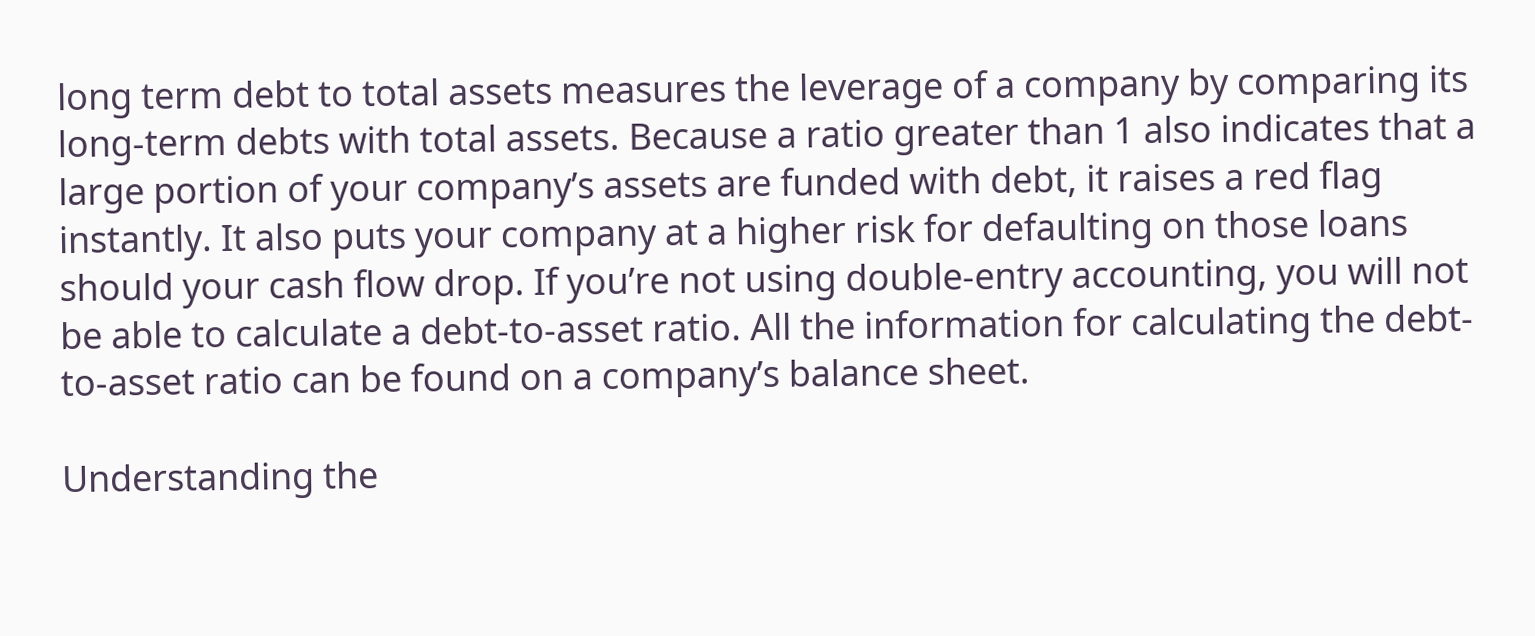long term debt to total assets measures the leverage of a company by comparing its long-term debts with total assets. Because a ratio greater than 1 also indicates that a large portion of your company’s assets are funded with debt, it raises a red flag instantly. It also puts your company at a higher risk for defaulting on those loans should your cash flow drop. If you’re not using double-entry accounting, you will not be able to calculate a debt-to-asset ratio. All the information for calculating the debt-to-asset ratio can be found on a company’s balance sheet.

Understanding the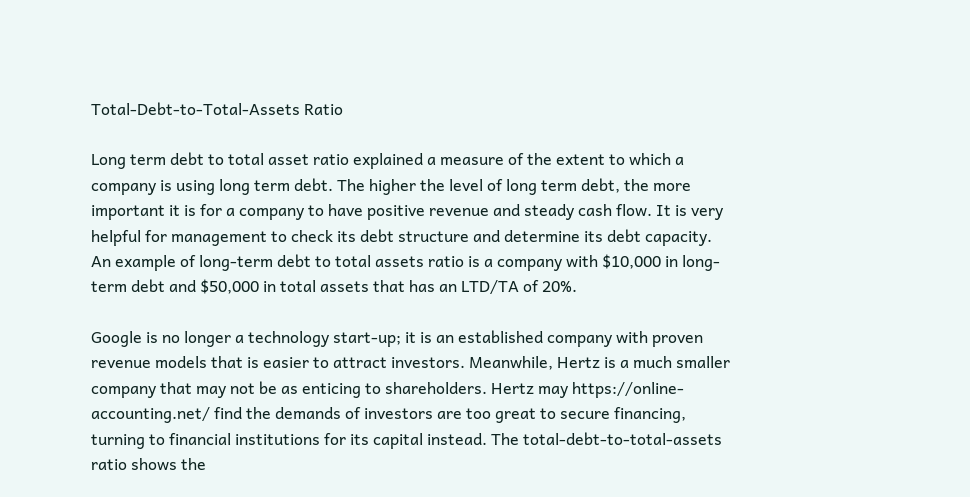Total-Debt-to-Total-Assets Ratio

Long term debt to total asset ratio explained a measure of the extent to which a company is using long term debt. The higher the level of long term debt, the more important it is for a company to have positive revenue and steady cash flow. It is very helpful for management to check its debt structure and determine its debt capacity. An example of long-term debt to total assets ratio is a company with $10,000 in long-term debt and $50,000 in total assets that has an LTD/TA of 20%.

Google is no longer a technology start-up; it is an established company with proven revenue models that is easier to attract investors. Meanwhile, Hertz is a much smaller company that may not be as enticing to shareholders. Hertz may https://online-accounting.net/ find the demands of investors are too great to secure financing, turning to financial institutions for its capital instead. The total-debt-to-total-assets ratio shows the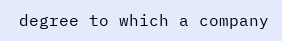degree to which a company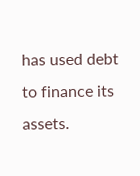has used debt to finance its assets.